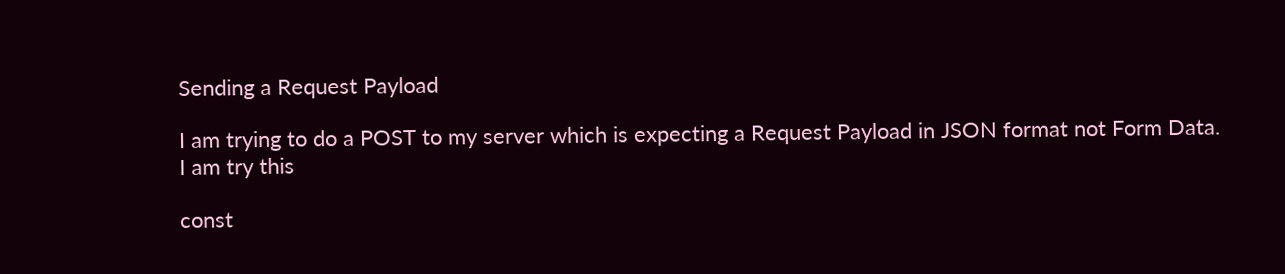Sending a Request Payload

I am trying to do a POST to my server which is expecting a Request Payload in JSON format not Form Data.
I am try this

const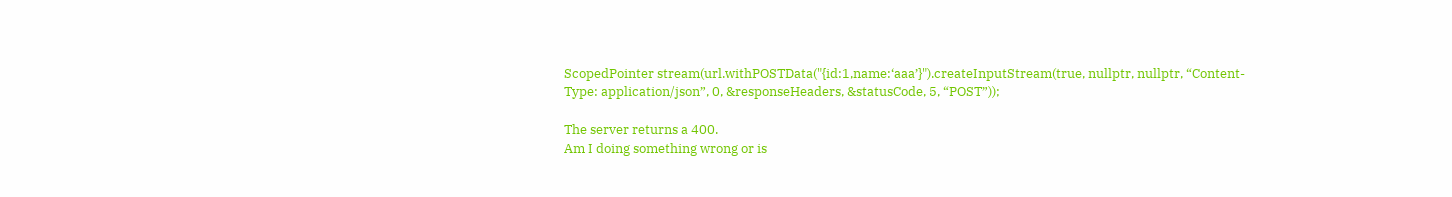ScopedPointer stream(url.withPOSTData("{id:1,name:‘aaa’}").createInputStream(true, nullptr, nullptr, “Content-Type: application/json”, 0, &responseHeaders, &statusCode, 5, “POST”));

The server returns a 400.
Am I doing something wrong or is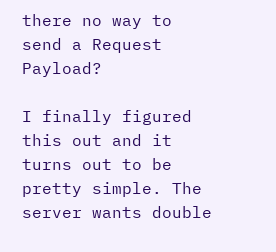there no way to send a Request Payload?

I finally figured this out and it turns out to be pretty simple. The server wants double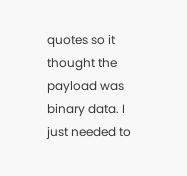quotes so it thought the payload was binary data. I just needed to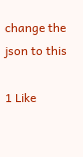change the json to this

1 Like